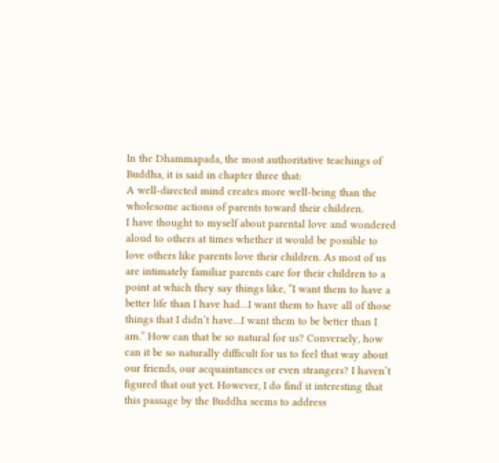In the Dhammapada, the most authoritative teachings of Buddha, it is said in chapter three that:
A well-directed mind creates more well-being than the wholesome actions of parents toward their children.
I have thought to myself about parental love and wondered aloud to others at times whether it would be possible to love others like parents love their children. As most of us are intimately familiar parents care for their children to a point at which they say things like, “I want them to have a better life than I have had…I want them to have all of those things that I didn’t have…I want them to be better than I am.” How can that be so natural for us? Conversely, how can it be so naturally difficult for us to feel that way about our friends, our acquaintances or even strangers? I haven’t figured that out yet. However, I do find it interesting that this passage by the Buddha seems to address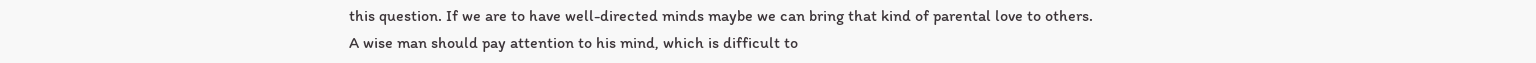this question. If we are to have well-directed minds maybe we can bring that kind of parental love to others.
A wise man should pay attention to his mind, which is difficult to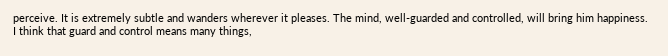perceive. It is extremely subtle and wanders wherever it pleases. The mind, well-guarded and controlled, will bring him happiness.
I think that guard and control means many things,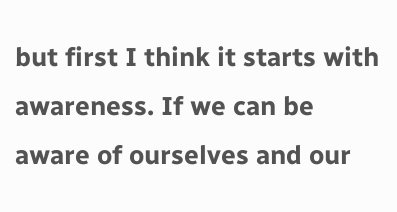but first I think it starts with awareness. If we can be aware of ourselves and our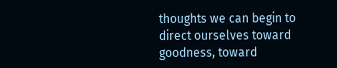thoughts we can begin to direct ourselves toward goodness, toward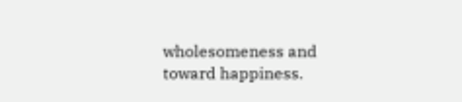wholesomeness and toward happiness.